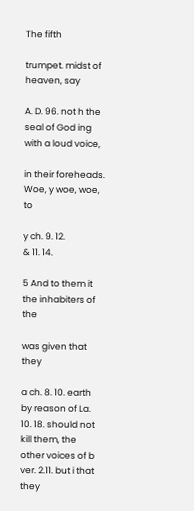The fifth

trumpet. midst of heaven, say

A. D. 96. not h the seal of God ing with a loud voice,

in their foreheads. Woe, y woe, woe, to

y ch. 9. 12.
& 11. 14.

5 And to them it the inhabiters of the

was given that they

a ch. 8. 10. earth by reason of La. 10. 18. should not kill them, the other voices of b ver. 2.11. but i that they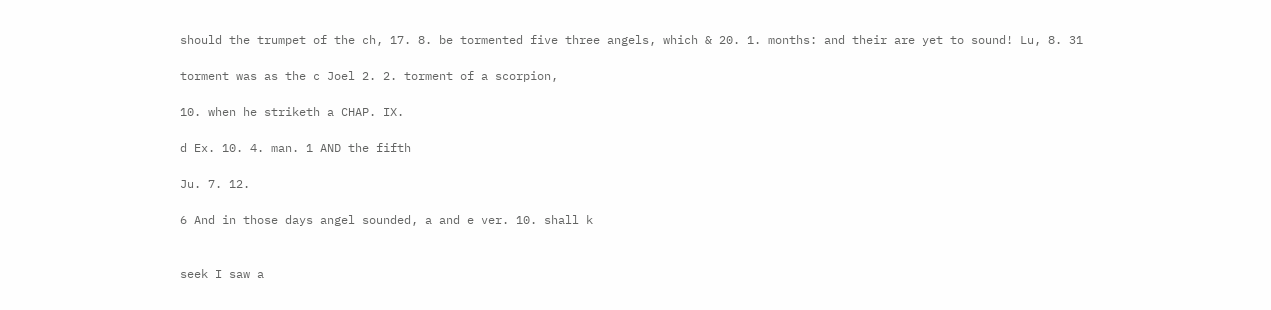should the trumpet of the ch, 17. 8. be tormented five three angels, which & 20. 1. months: and their are yet to sound! Lu, 8. 31

torment was as the c Joel 2. 2. torment of a scorpion,

10. when he striketh a CHAP. IX.

d Ex. 10. 4. man. 1 AND the fifth

Ju. 7. 12.

6 And in those days angel sounded, a and e ver. 10. shall k


seek I saw a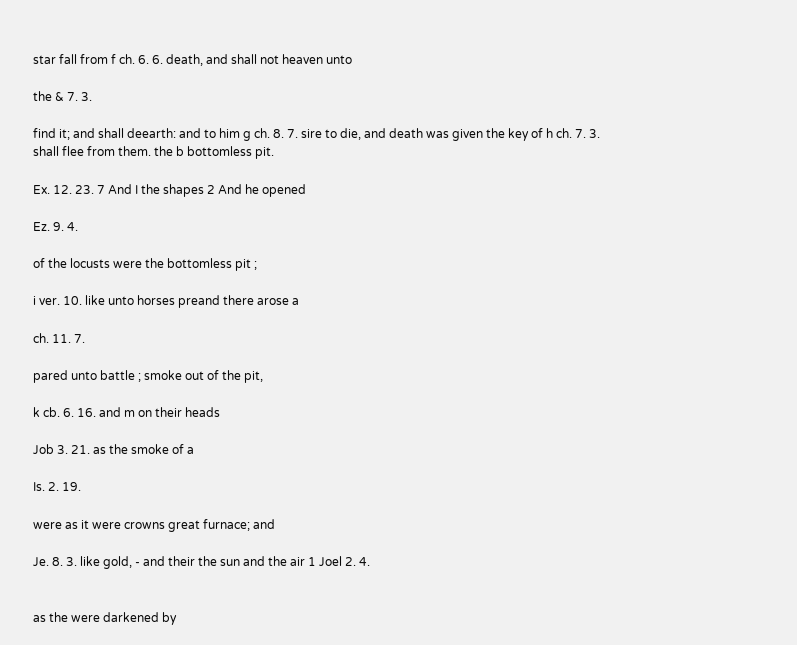star fall from f ch. 6. 6. death, and shall not heaven unto

the & 7. 3.

find it; and shall deearth: and to him g ch. 8. 7. sire to die, and death was given the key of h ch. 7. 3. shall flee from them. the b bottomless pit.

Ex. 12. 23. 7 And I the shapes 2 And he opened

Ez. 9. 4.

of the locusts were the bottomless pit ;

i ver. 10. like unto horses preand there arose a

ch. 11. 7.

pared unto battle ; smoke out of the pit,

k cb. 6. 16. and m on their heads

Job 3. 21. as the smoke of a

Is. 2. 19.

were as it were crowns great furnace; and

Je. 8. 3. like gold, - and their the sun and the air 1 Joel 2. 4.


as the were darkened by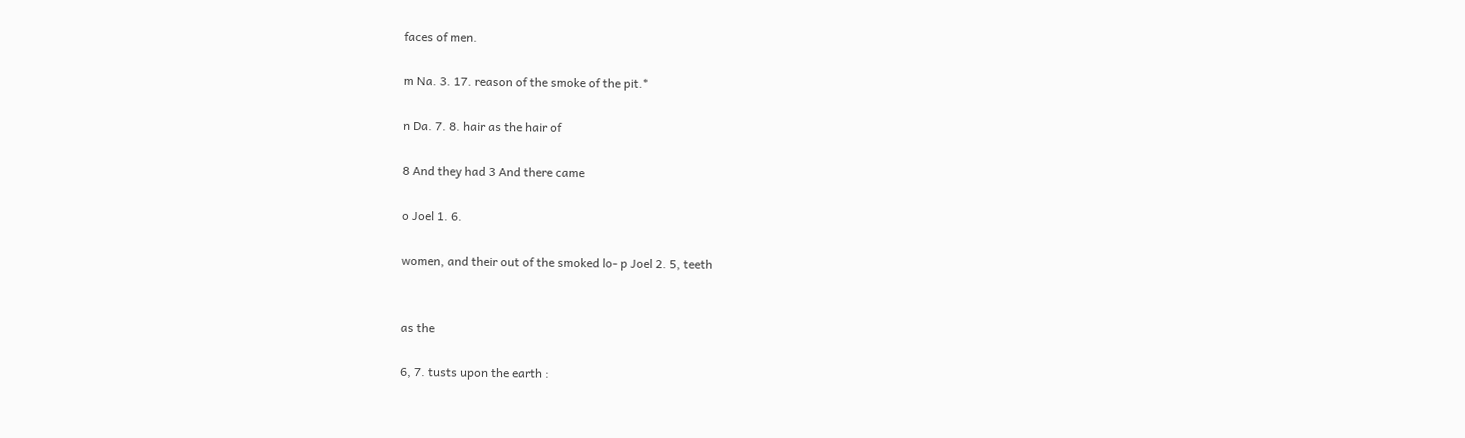faces of men.

m Na. 3. 17. reason of the smoke of the pit.*

n Da. 7. 8. hair as the hair of

8 And they had 3 And there came

o Joel 1. 6.

women, and their out of the smoked lo- p Joel 2. 5, teeth


as the

6, 7. tusts upon the earth :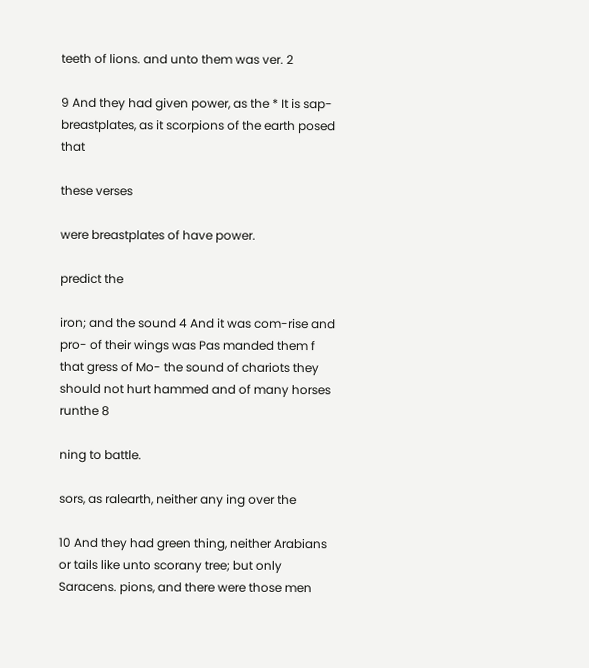teeth of lions. and unto them was ver. 2

9 And they had given power, as the * It is sap- breastplates, as it scorpions of the earth posed that

these verses

were breastplates of have power.

predict the

iron; and the sound 4 And it was com-rise and pro- of their wings was Pas manded them f that gress of Mo- the sound of chariots they should not hurt hammed and of many horses runthe 8

ning to battle.

sors, as ralearth, neither any ing over the

10 And they had green thing, neither Arabians or tails like unto scorany tree; but only Saracens. pions, and there were those men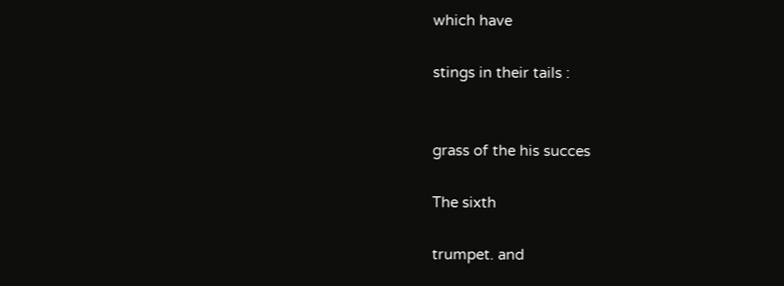which have

stings in their tails :


grass of the his succes

The sixth

trumpet. and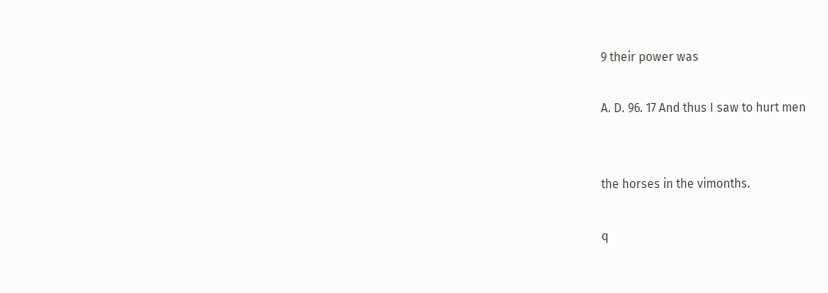9 their power was

A. D. 96. 17 And thus I saw to hurt men


the horses in the vimonths.

q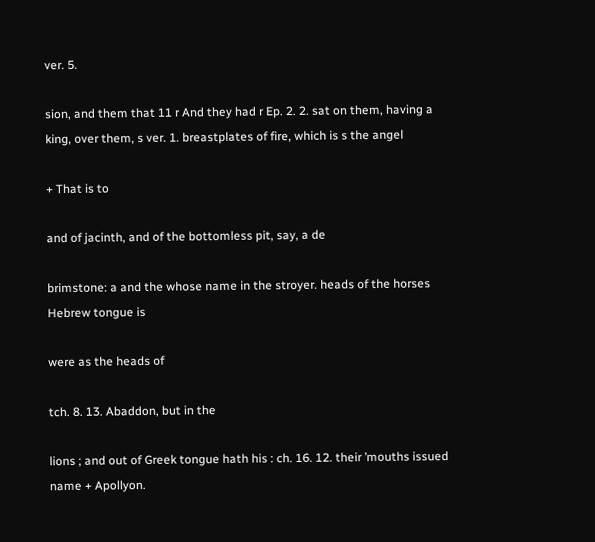ver. 5.

sion, and them that 11 r And they had r Ep. 2. 2. sat on them, having a king, over them, s ver. 1. breastplates of fire, which is s the angel

+ That is to

and of jacinth, and of the bottomless pit, say, a de

brimstone: a and the whose name in the stroyer. heads of the horses Hebrew tongue is

were as the heads of

tch. 8. 13. Abaddon, but in the

lions ; and out of Greek tongue hath his : ch. 16. 12. their ’mouths issued name + Apollyon.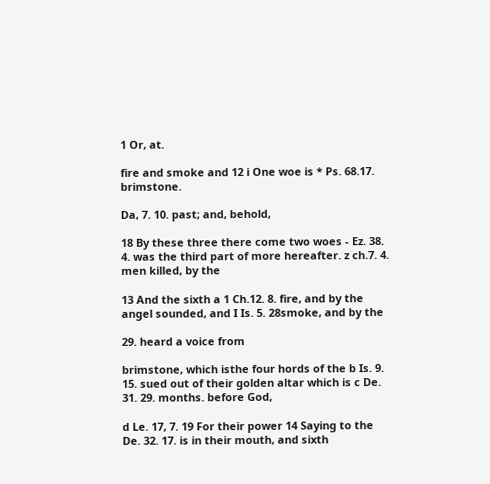1 Or, at.

fire and smoke and 12 i One woe is * Ps. 68.17. brimstone.

Da, 7. 10. past; and, behold,

18 By these three there come two woes - Ez. 38. 4. was the third part of more hereafter. z ch.7. 4. men killed, by the

13 And the sixth a 1 Ch.12. 8. fire, and by the angel sounded, and I Is. 5. 28smoke, and by the

29. heard a voice from

brimstone, which isthe four hords of the b Is. 9. 15. sued out of their golden altar which is c De. 31. 29. months. before God,

d Le. 17, 7. 19 For their power 14 Saying to the De. 32. 17. is in their mouth, and sixth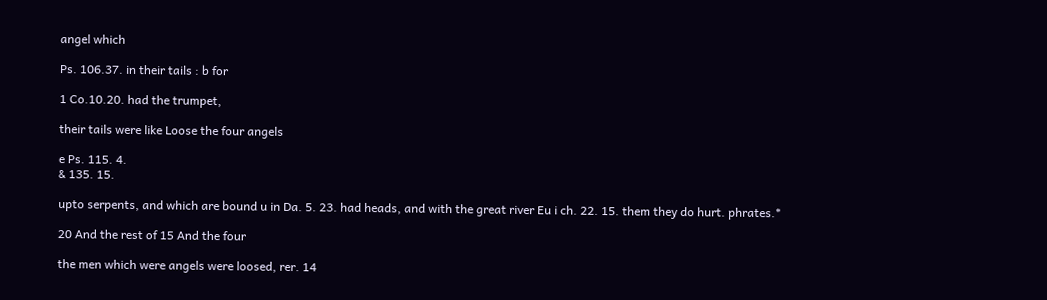angel which

Ps. 106.37. in their tails : b for

1 Co.10.20. had the trumpet,

their tails were like Loose the four angels

e Ps. 115. 4.
& 135. 15.

upto serpents, and which are bound u in Da. 5. 23. had heads, and with the great river Eu i ch. 22. 15. them they do hurt. phrates.*

20 And the rest of 15 And the four

the men which were angels were loosed, rer. 14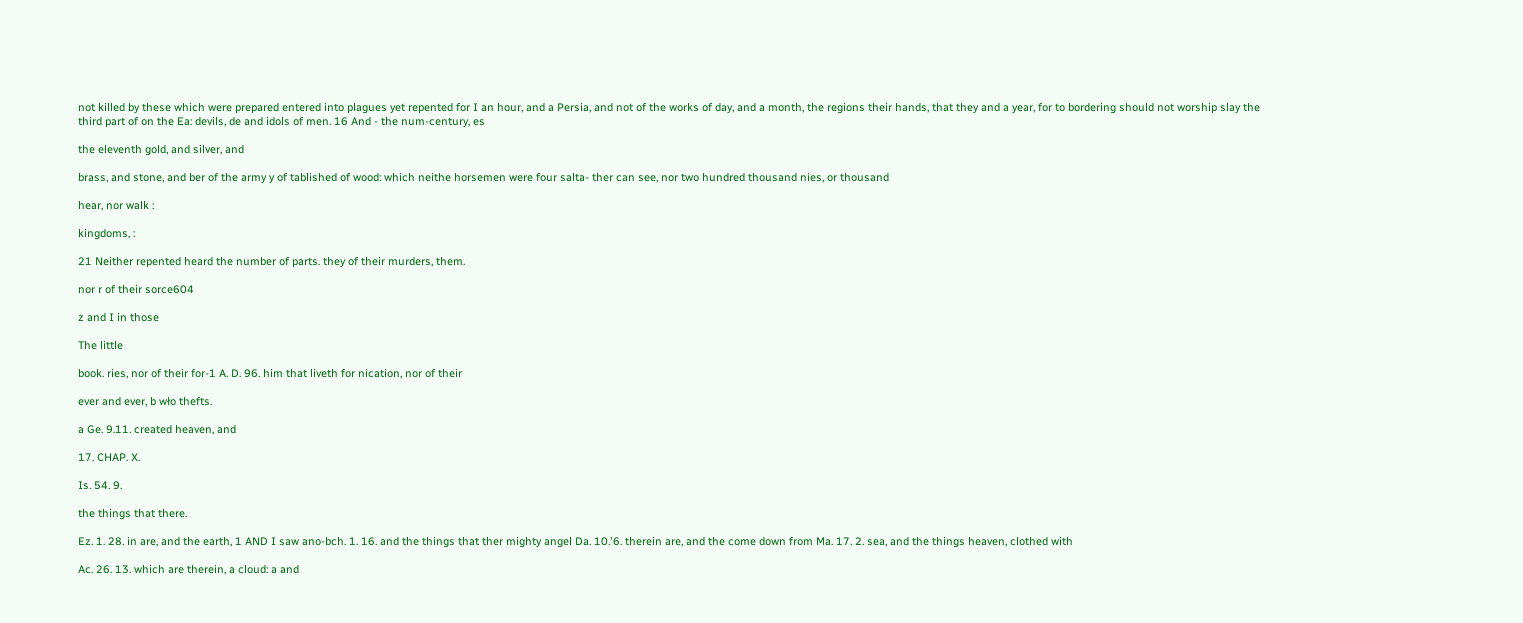not killed by these which were prepared entered into plagues yet repented for I an hour, and a Persia, and not of the works of day, and a month, the regions their hands, that they and a year, for to bordering should not worship slay the third part of on the Ea: devils, de and idols of men. 16 And - the num-century, es

the eleventh gold, and silver, and

brass, and stone, and ber of the army y of tablished of wood: which neithe horsemen were four salta- ther can see, nor two hundred thousand nies, or thousand

hear, nor walk :

kingdoms, :

21 Neither repented heard the number of parts. they of their murders, them.

nor r of their sorce604

z and I in those

The little

book. ries, nor of their for-1 A. D. 96. him that liveth for nication, nor of their

ever and ever, b wło thefts.

a Ge. 9.11. created heaven, and

17. CHAP. X.

Is. 54. 9.

the things that there.

Ez. 1. 28. in are, and the earth, 1 AND I saw ano-bch. 1. 16. and the things that ther mighty angel Da. 10.'6. therein are, and the come down from Ma. 17. 2. sea, and the things heaven, clothed with

Ac. 26. 13. which are therein, a cloud: a and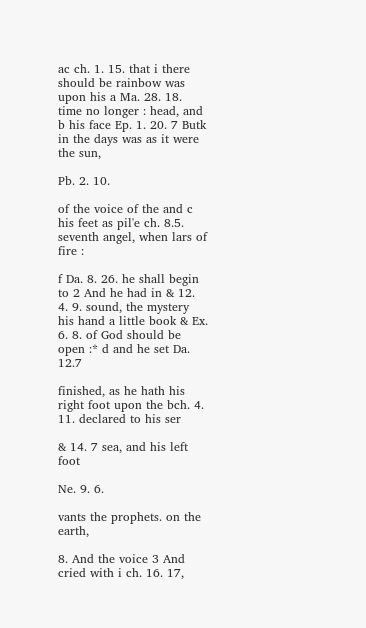ac ch. 1. 15. that i there should be rainbow was upon his a Ma. 28. 18. time no longer : head, and b his face Ep. 1. 20. 7 Butk in the days was as it were the sun,

Pb. 2. 10.

of the voice of the and c his feet as pil'e ch. 8.5. seventh angel, when lars of fire :

f Da. 8. 26. he shall begin to 2 And he had in & 12. 4. 9. sound, the mystery his hand a little book & Ex. 6. 8. of God should be open :* d and he set Da. 12.7

finished, as he hath his right foot upon the bch. 4. 11. declared to his ser

& 14. 7 sea, and his left foot

Ne. 9. 6.

vants the prophets. on the earth,

8. And the voice 3 And cried with i ch. 16. 17,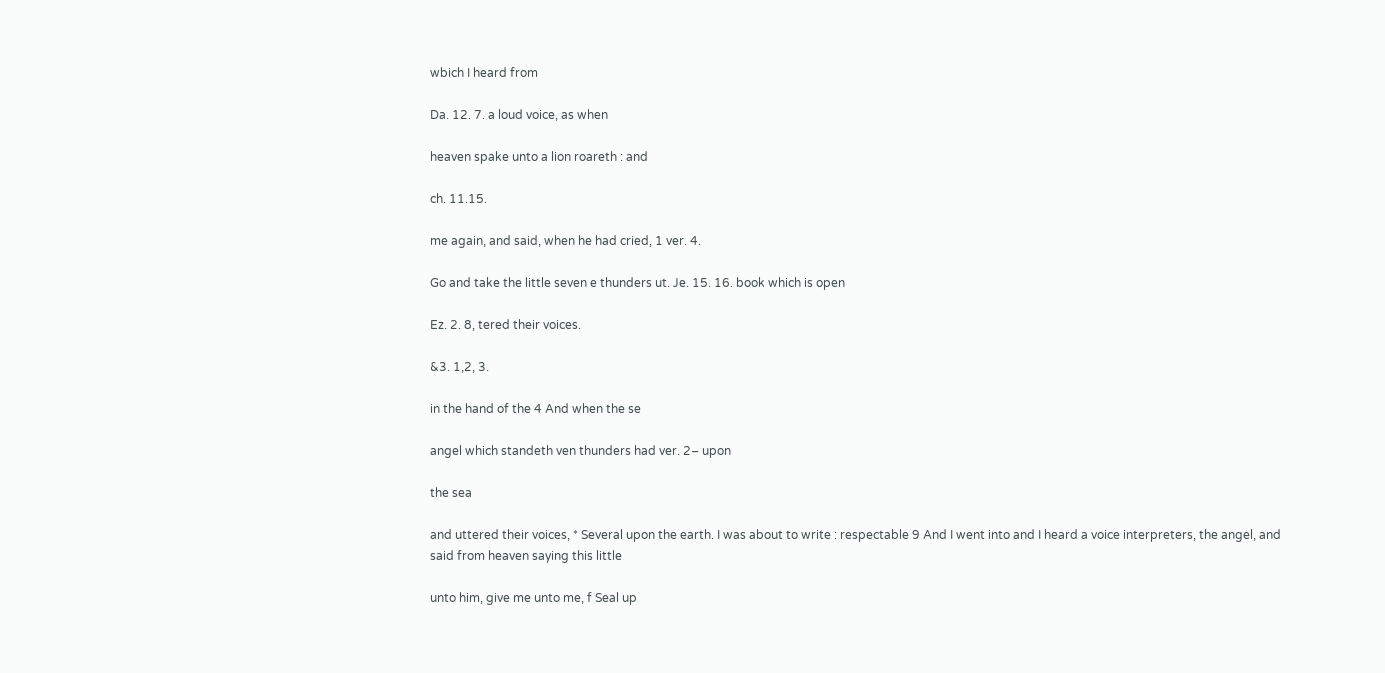wbich I heard from

Da. 12. 7. a loud voice, as when

heaven spake unto a lion roareth : and

ch. 11.15.

me again, and said, when he had cried, 1 ver. 4.

Go and take the little seven e thunders ut. Je. 15. 16. book which is open

Ez. 2. 8, tered their voices.

&3. 1,2, 3.

in the hand of the 4 And when the se

angel which standeth ven thunders had ver. 2– upon

the sea

and uttered their voices, * Several upon the earth. I was about to write : respectable 9 And I went into and I heard a voice interpreters, the angel, and said from heaven saying this little

unto him, give me unto me, f Seal up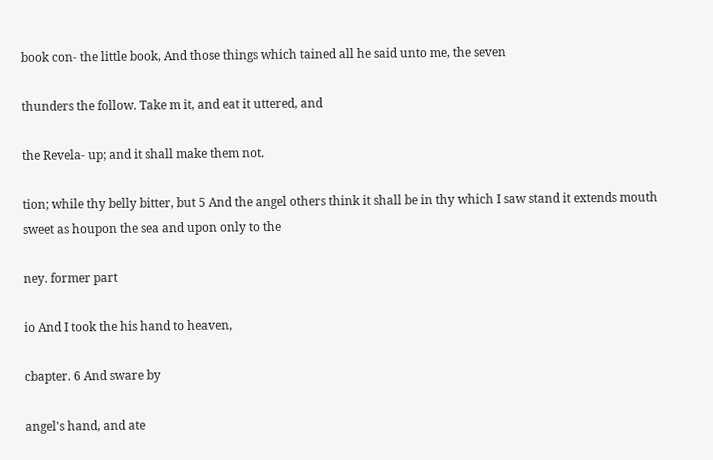book con- the little book, And those things which tained all he said unto me, the seven

thunders the follow. Take m it, and eat it uttered, and

the Revela- up; and it shall make them not.

tion; while thy belly bitter, but 5 And the angel others think it shall be in thy which I saw stand it extends mouth sweet as houpon the sea and upon only to the

ney. former part

io And I took the his hand to heaven,

cbapter. 6 And sware by

angel's hand, and ate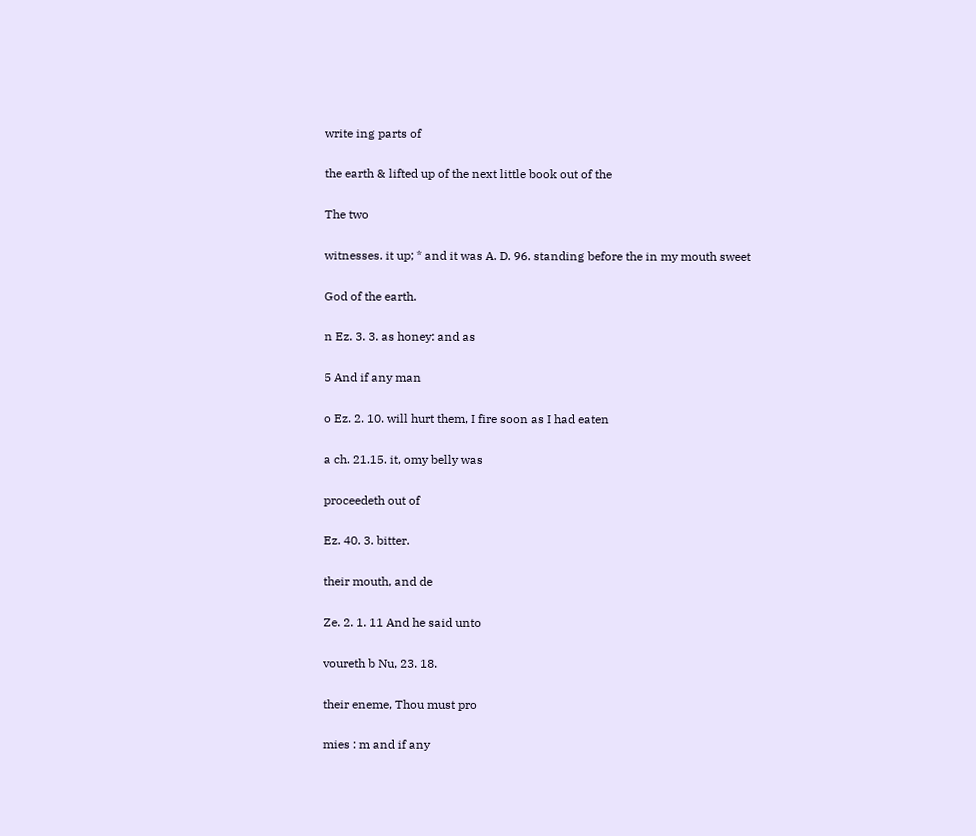write ing parts of

the earth & lifted up of the next little book out of the

The two

witnesses. it up; * and it was A. D. 96. standing before the in my mouth sweet

God of the earth.

n Ez. 3. 3. as honey: and as

5 And if any man

o Ez. 2. 10. will hurt them, I fire soon as I had eaten

a ch. 21.15. it, omy belly was

proceedeth out of

Ez. 40. 3. bitter.

their mouth, and de

Ze. 2. 1. 11 And he said unto

voureth b Nu, 23. 18.

their eneme, Thou must pro

mies : m and if any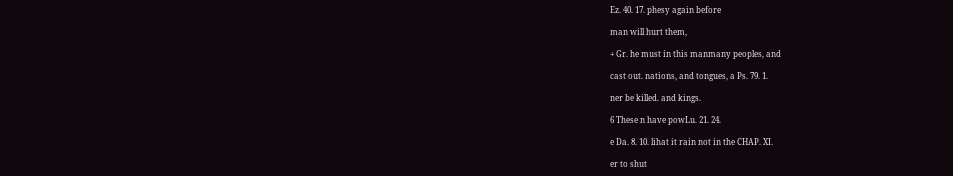Ez. 40. 17. phesy again before

man will hurt them,

+ Gr. he must in this manmany peoples, and

cast out. nations, and tongues, a Ps. 79. 1.

ner be killed. and kings.

6 These n have powLu. 21. 24.

e Da. 8. 10. lihat it rain not in the CHAP. XI.

er to shut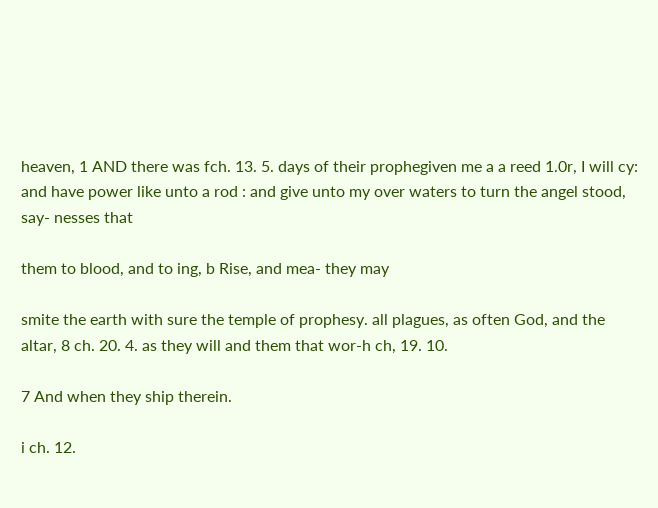heaven, 1 AND there was fch. 13. 5. days of their prophegiven me a a reed 1.0r, I will cy: and have power like unto a rod : and give unto my over waters to turn the angel stood, say- nesses that

them to blood, and to ing, b Rise, and mea- they may

smite the earth with sure the temple of prophesy. all plagues, as often God, and the altar, 8 ch. 20. 4. as they will and them that wor-h ch, 19. 10.

7 And when they ship therein.

i ch. 12.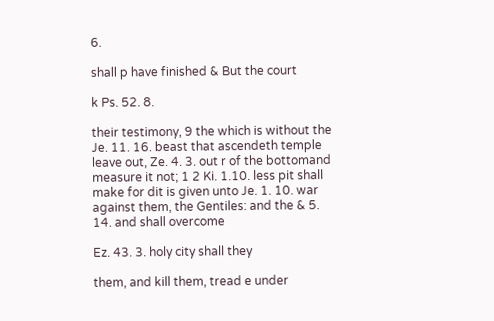6.

shall p have finished & But the court

k Ps. 52. 8.

their testimony, 9 the which is without the Je. 11. 16. beast that ascendeth temple leave out, Ze. 4. 3. out r of the bottomand measure it not; 1 2 Ki. 1.10. less pit shall make for dit is given unto Je. 1. 10. war against them, the Gentiles: and the & 5. 14. and shall overcome

Ez. 43. 3. holy city shall they

them, and kill them, tread e under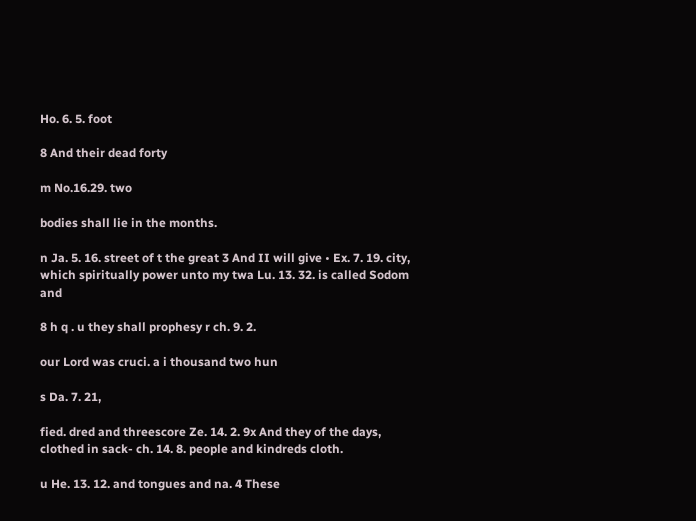Ho. 6. 5. foot

8 And their dead forty

m No.16.29. two

bodies shall lie in the months.

n Ja. 5. 16. street of t the great 3 And II will give • Ex. 7. 19. city, which spiritually power unto my twa Lu. 13. 32. is called Sodom and

8 h q . u they shall prophesy r ch. 9. 2.

our Lord was cruci. a i thousand two hun

s Da. 7. 21,

fied. dred and threescore Ze. 14. 2. 9x And they of the days, clothed in sack- ch. 14. 8. people and kindreds cloth.

u He. 13. 12. and tongues and na. 4 These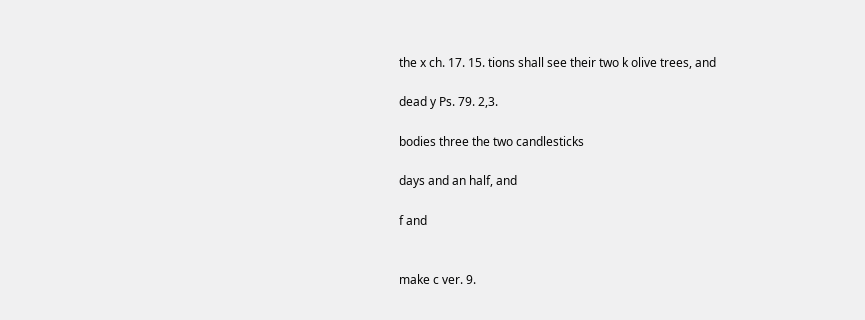the x ch. 17. 15. tions shall see their two k olive trees, and

dead y Ps. 79. 2,3.

bodies three the two candlesticks

days and an half, and

f and


make c ver. 9.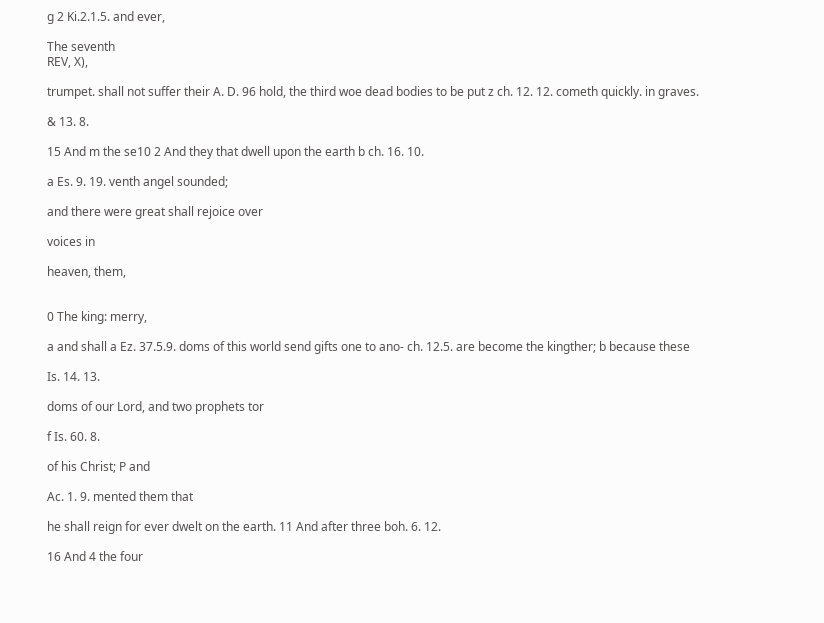g 2 Ki.2.1.5. and ever,

The seventh
REV, X),

trumpet. shall not suffer their A. D. 96 hold, the third woe dead bodies to be put z ch. 12. 12. cometh quickly. in graves.

& 13. 8.

15 And m the se10 2 And they that dwell upon the earth b ch. 16. 10.

a Es. 9. 19. venth angel sounded;

and there were great shall rejoice over

voices in

heaven, them,


0 The king: merry,

a and shall a Ez. 37.5.9. doms of this world send gifts one to ano- ch. 12.5. are become the kingther; b because these

Is. 14. 13.

doms of our Lord, and two prophets tor

f Is. 60. 8.

of his Christ; P and

Ac. 1. 9. mented them that

he shall reign for ever dwelt on the earth. 11 And after three boh. 6. 12.

16 And 4 the four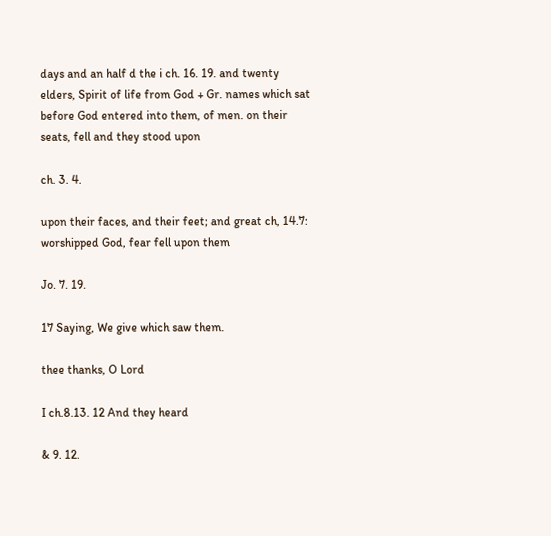days and an half d the i ch. 16. 19. and twenty elders, Spirit of life from God + Gr. names which sat before God entered into them, of men. on their seats, fell and they stood upon

ch. 3. 4.

upon their faces, and their feet; and great ch, 14.7: worshipped God, fear fell upon them

Jo. 7. 19.

17 Saying, We give which saw them.

thee thanks, O Lord

I ch.8.13. 12 And they heard

& 9. 12.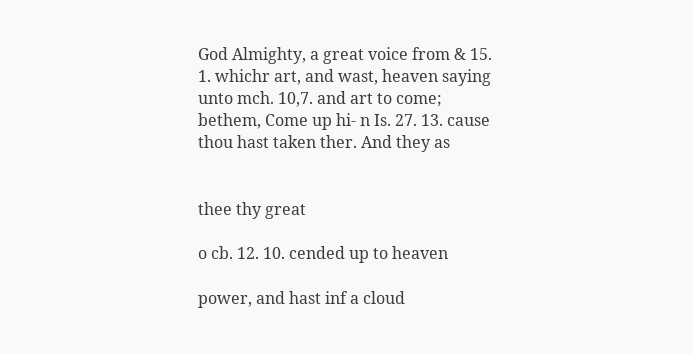God Almighty, a great voice from & 15. 1. whichr art, and wast, heaven saying unto mch. 10,7. and art to come; bethem, Come up hi- n Is. 27. 13. cause thou hast taken ther. And they as


thee thy great

o cb. 12. 10. cended up to heaven

power, and hast inf a cloud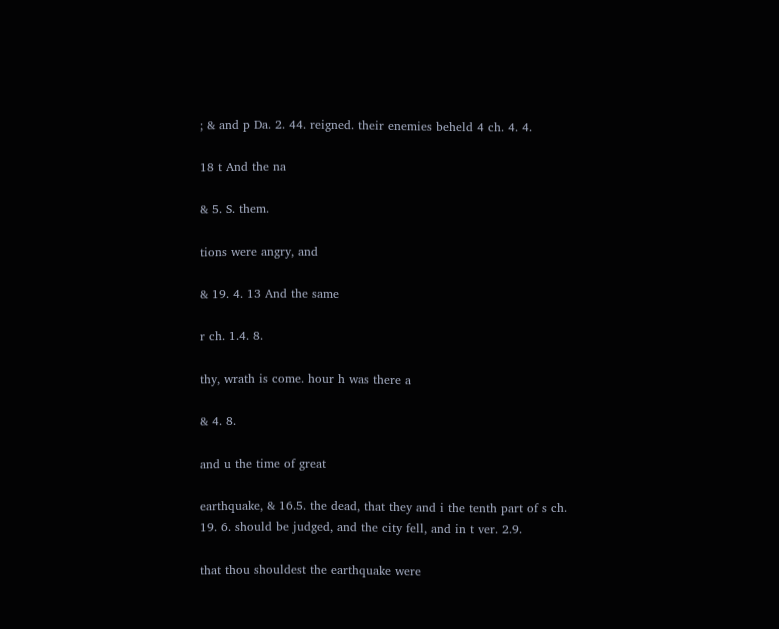; & and p Da. 2. 44. reigned. their enemies beheld 4 ch. 4. 4.

18 t And the na

& 5. S. them.

tions were angry, and

& 19. 4. 13 And the same

r ch. 1.4. 8.

thy, wrath is come. hour h was there a

& 4. 8.

and u the time of great

earthquake, & 16.5. the dead, that they and i the tenth part of s ch. 19. 6. should be judged, and the city fell, and in t ver. 2.9.

that thou shouldest the earthquake were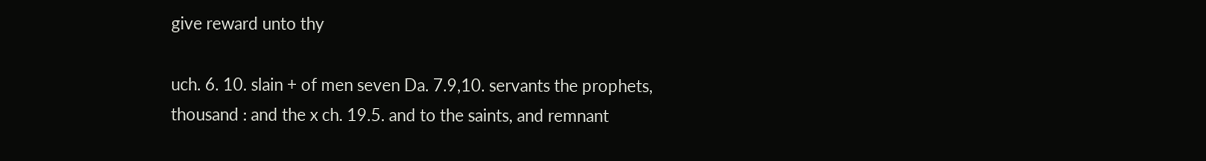give reward unto thy

uch. 6. 10. slain + of men seven Da. 7.9,10. servants the prophets, thousand : and the x ch. 19.5. and to the saints, and remnant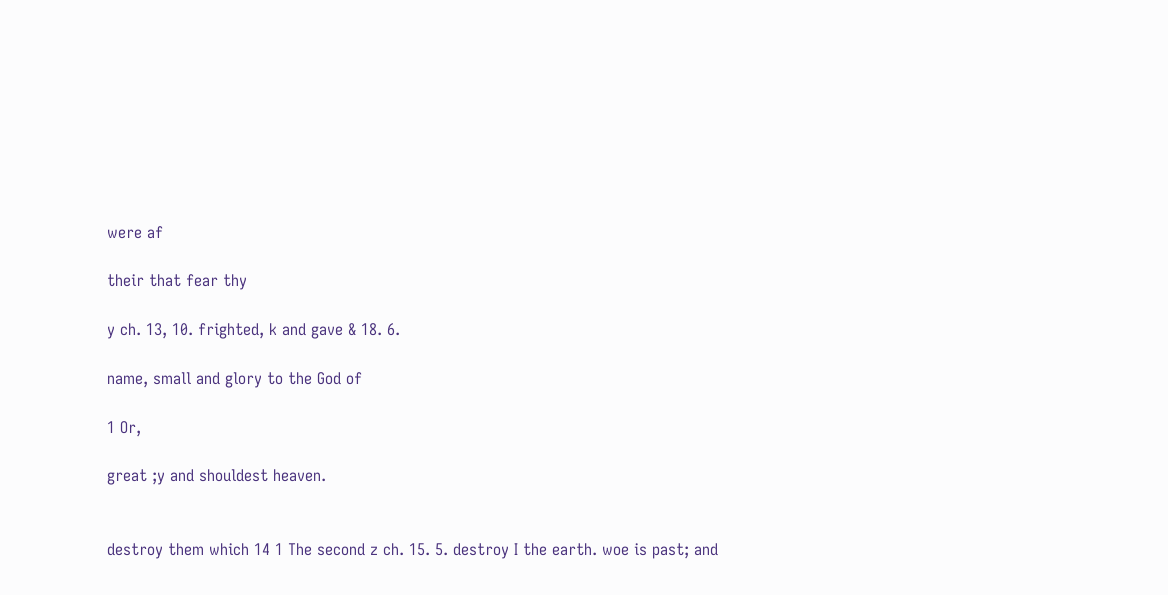were af

their that fear thy

y ch. 13, 10. frighted, k and gave & 18. 6.

name, small and glory to the God of

1 Or,

great ;y and shouldest heaven.


destroy them which 14 1 The second z ch. 15. 5. destroy I the earth. woe is past; and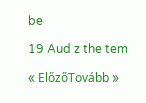be

19 Aud z the tem

« ElőzőTovább »